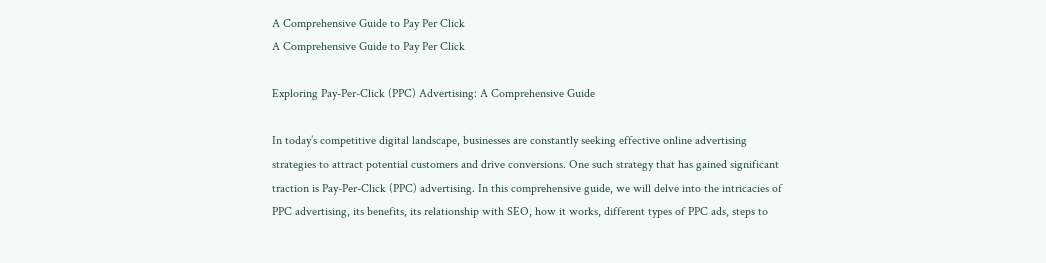A Comprehensive Guide to Pay Per Click
A Comprehensive Guide to Pay Per Click

Exploring Pay-Per-Click (PPC) Advertising: A Comprehensive Guide

In today’s competitive digital landscape, businesses are constantly seeking effective online advertising strategies to attract potential customers and drive conversions. One such strategy that has gained significant traction is Pay-Per-Click (PPC) advertising. In this comprehensive guide, we will delve into the intricacies of PPC advertising, its benefits, its relationship with SEO, how it works, different types of PPC ads, steps to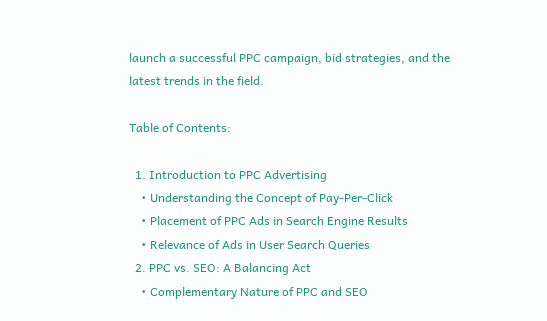launch a successful PPC campaign, bid strategies, and the latest trends in the field.

Table of Contents:

  1. Introduction to PPC Advertising
    • Understanding the Concept of Pay-Per-Click
    • Placement of PPC Ads in Search Engine Results
    • Relevance of Ads in User Search Queries
  2. PPC vs. SEO: A Balancing Act
    • Complementary Nature of PPC and SEO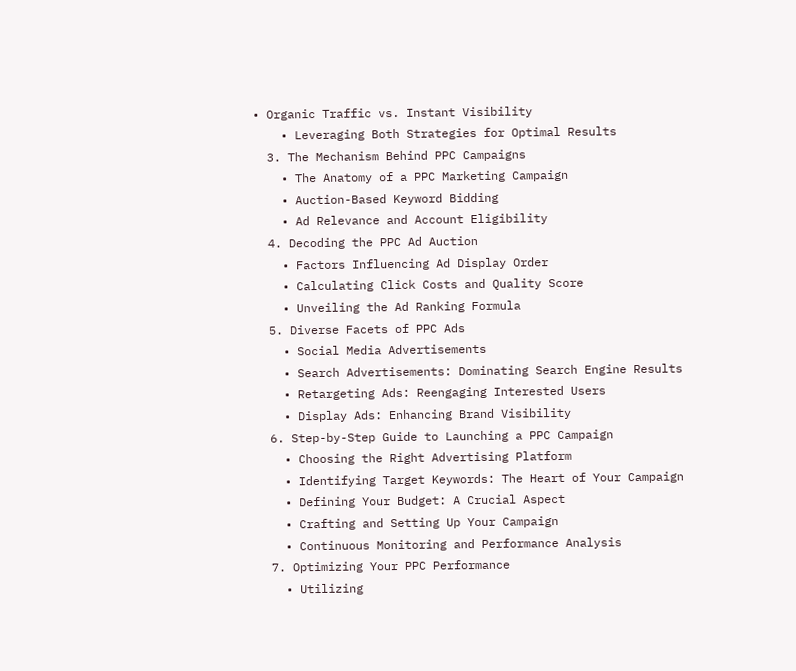• Organic Traffic vs. Instant Visibility
    • Leveraging Both Strategies for Optimal Results
  3. The Mechanism Behind PPC Campaigns
    • The Anatomy of a PPC Marketing Campaign
    • Auction-Based Keyword Bidding
    • Ad Relevance and Account Eligibility
  4. Decoding the PPC Ad Auction
    • Factors Influencing Ad Display Order
    • Calculating Click Costs and Quality Score
    • Unveiling the Ad Ranking Formula
  5. Diverse Facets of PPC Ads
    • Social Media Advertisements
    • Search Advertisements: Dominating Search Engine Results
    • Retargeting Ads: Reengaging Interested Users
    • Display Ads: Enhancing Brand Visibility
  6. Step-by-Step Guide to Launching a PPC Campaign
    • Choosing the Right Advertising Platform
    • Identifying Target Keywords: The Heart of Your Campaign
    • Defining Your Budget: A Crucial Aspect
    • Crafting and Setting Up Your Campaign
    • Continuous Monitoring and Performance Analysis
  7. Optimizing Your PPC Performance
    • Utilizing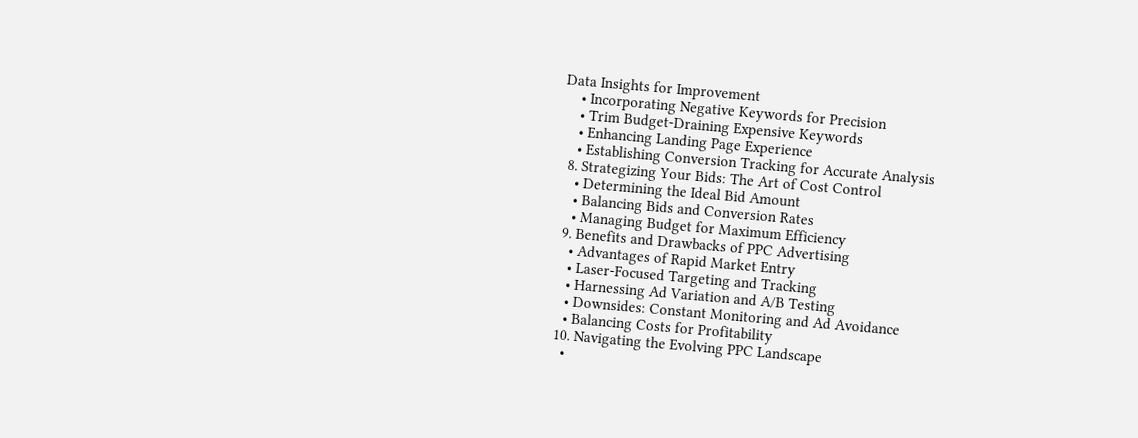Data Insights for Improvement
    • Incorporating Negative Keywords for Precision
    • Trim Budget-Draining Expensive Keywords
    • Enhancing Landing Page Experience
    • Establishing Conversion Tracking for Accurate Analysis
  8. Strategizing Your Bids: The Art of Cost Control
    • Determining the Ideal Bid Amount
    • Balancing Bids and Conversion Rates
    • Managing Budget for Maximum Efficiency
  9. Benefits and Drawbacks of PPC Advertising
    • Advantages of Rapid Market Entry
    • Laser-Focused Targeting and Tracking
    • Harnessing Ad Variation and A/B Testing
    • Downsides: Constant Monitoring and Ad Avoidance
    • Balancing Costs for Profitability
  10. Navigating the Evolving PPC Landscape
    •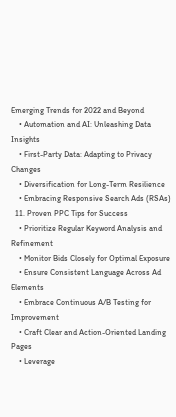Emerging Trends for 2022 and Beyond
    • Automation and AI: Unleashing Data Insights
    • First-Party Data: Adapting to Privacy Changes
    • Diversification for Long-Term Resilience
    • Embracing Responsive Search Ads (RSAs)
  11. Proven PPC Tips for Success
    • Prioritize Regular Keyword Analysis and Refinement
    • Monitor Bids Closely for Optimal Exposure
    • Ensure Consistent Language Across Ad Elements
    • Embrace Continuous A/B Testing for Improvement
    • Craft Clear and Action-Oriented Landing Pages
    • Leverage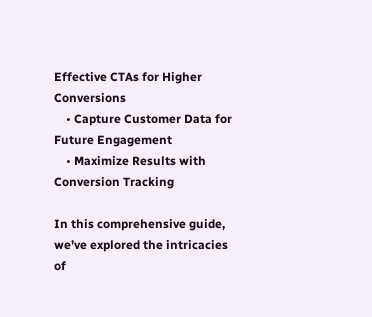Effective CTAs for Higher Conversions
    • Capture Customer Data for Future Engagement
    • Maximize Results with Conversion Tracking

In this comprehensive guide, we’ve explored the intricacies of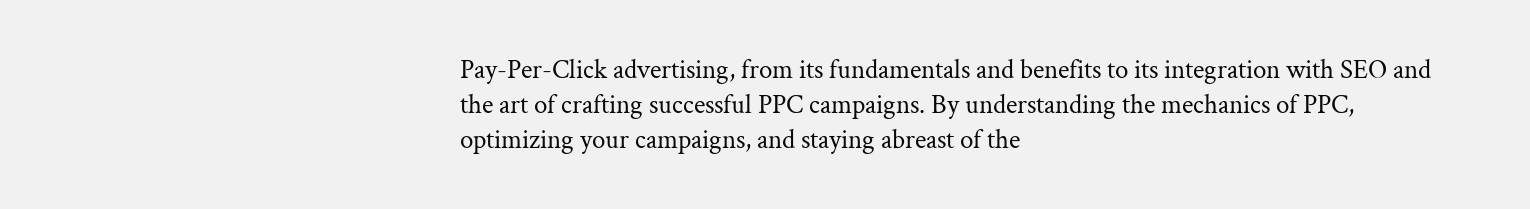Pay-Per-Click advertising, from its fundamentals and benefits to its integration with SEO and the art of crafting successful PPC campaigns. By understanding the mechanics of PPC, optimizing your campaigns, and staying abreast of the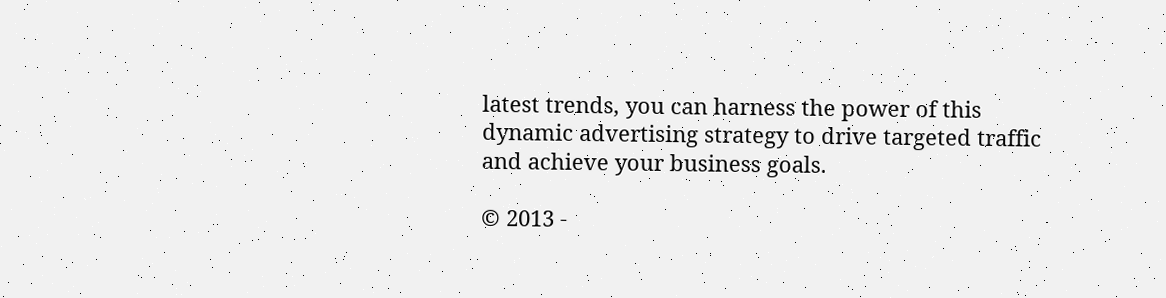latest trends, you can harness the power of this dynamic advertising strategy to drive targeted traffic and achieve your business goals.

© 2013 -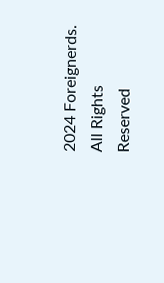2024 Foreignerds. All Rights Reserved